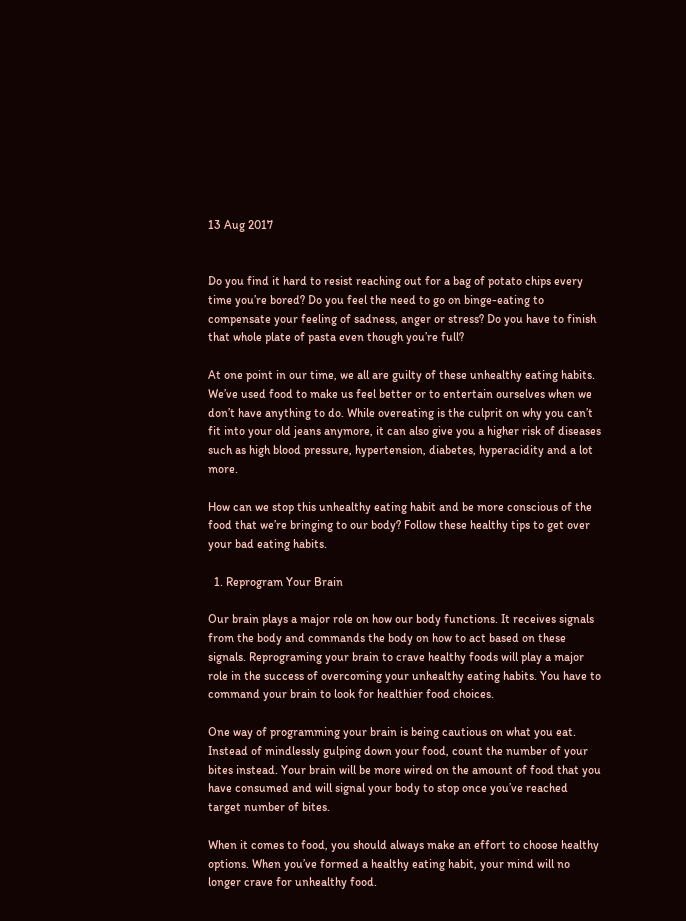13 Aug 2017


Do you find it hard to resist reaching out for a bag of potato chips every time you’re bored? Do you feel the need to go on binge-eating to compensate your feeling of sadness, anger or stress? Do you have to finish that whole plate of pasta even though you’re full?

At one point in our time, we all are guilty of these unhealthy eating habits. We’ve used food to make us feel better or to entertain ourselves when we don’t have anything to do. While overeating is the culprit on why you can’t fit into your old jeans anymore, it can also give you a higher risk of diseases such as high blood pressure, hypertension, diabetes, hyperacidity and a lot more.

How can we stop this unhealthy eating habit and be more conscious of the food that we’re bringing to our body? Follow these healthy tips to get over your bad eating habits.

  1. Reprogram Your Brain

Our brain plays a major role on how our body functions. It receives signals from the body and commands the body on how to act based on these signals. Reprograming your brain to crave healthy foods will play a major role in the success of overcoming your unhealthy eating habits. You have to command your brain to look for healthier food choices.

One way of programming your brain is being cautious on what you eat. Instead of mindlessly gulping down your food, count the number of your bites instead. Your brain will be more wired on the amount of food that you have consumed and will signal your body to stop once you’ve reached target number of bites.

When it comes to food, you should always make an effort to choose healthy options. When you’ve formed a healthy eating habit, your mind will no longer crave for unhealthy food.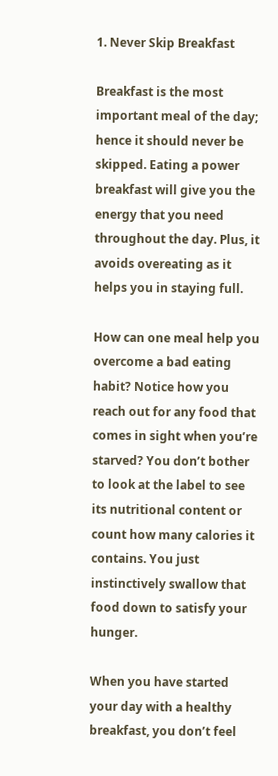1. Never Skip Breakfast

Breakfast is the most important meal of the day; hence it should never be skipped. Eating a power breakfast will give you the energy that you need throughout the day. Plus, it avoids overeating as it helps you in staying full.

How can one meal help you overcome a bad eating habit? Notice how you reach out for any food that comes in sight when you’re starved? You don’t bother to look at the label to see its nutritional content or count how many calories it contains. You just instinctively swallow that food down to satisfy your hunger.

When you have started your day with a healthy breakfast, you don’t feel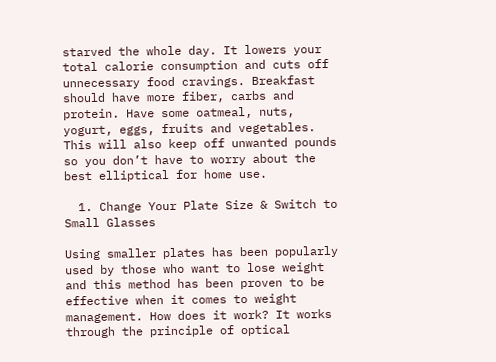starved the whole day. It lowers your total calorie consumption and cuts off unnecessary food cravings. Breakfast should have more fiber, carbs and protein. Have some oatmeal, nuts, yogurt, eggs, fruits and vegetables. This will also keep off unwanted pounds so you don’t have to worry about the best elliptical for home use.

  1. Change Your Plate Size & Switch to Small Glasses

Using smaller plates has been popularly used by those who want to lose weight and this method has been proven to be effective when it comes to weight management. How does it work? It works through the principle of optical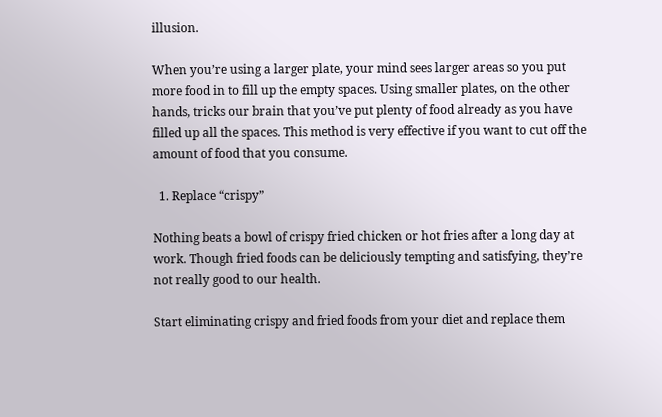illusion.

When you’re using a larger plate, your mind sees larger areas so you put more food in to fill up the empty spaces. Using smaller plates, on the other hands, tricks our brain that you’ve put plenty of food already as you have filled up all the spaces. This method is very effective if you want to cut off the amount of food that you consume.

  1. Replace “crispy”

Nothing beats a bowl of crispy fried chicken or hot fries after a long day at work. Though fried foods can be deliciously tempting and satisfying, they’re not really good to our health.

Start eliminating crispy and fried foods from your diet and replace them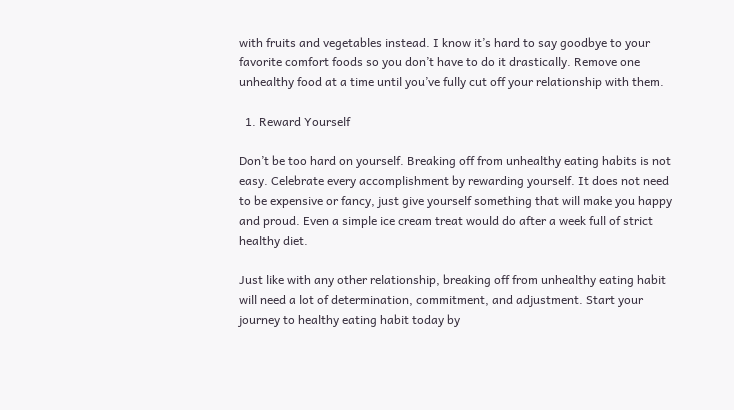with fruits and vegetables instead. I know it’s hard to say goodbye to your favorite comfort foods so you don’t have to do it drastically. Remove one unhealthy food at a time until you’ve fully cut off your relationship with them.

  1. Reward Yourself

Don’t be too hard on yourself. Breaking off from unhealthy eating habits is not easy. Celebrate every accomplishment by rewarding yourself. It does not need to be expensive or fancy, just give yourself something that will make you happy and proud. Even a simple ice cream treat would do after a week full of strict healthy diet.

Just like with any other relationship, breaking off from unhealthy eating habit will need a lot of determination, commitment, and adjustment. Start your journey to healthy eating habit today by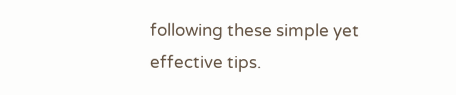following these simple yet effective tips.